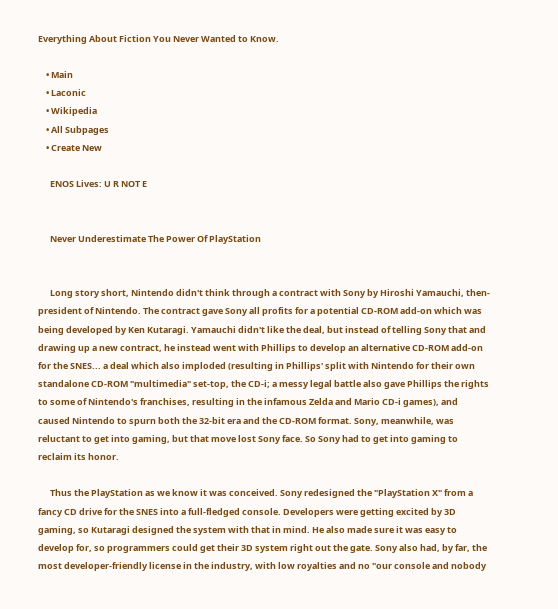Everything About Fiction You Never Wanted to Know.

    • Main
    • Laconic
    • Wikipedia
    • All Subpages
    • Create New

      ENOS Lives: U R NOT E


      Never Underestimate The Power Of PlayStation


      Long story short, Nintendo didn't think through a contract with Sony by Hiroshi Yamauchi, then-president of Nintendo. The contract gave Sony all profits for a potential CD-ROM add-on which was being developed by Ken Kutaragi. Yamauchi didn't like the deal, but instead of telling Sony that and drawing up a new contract, he instead went with Phillips to develop an alternative CD-ROM add-on for the SNES... a deal which also imploded (resulting in Phillips' split with Nintendo for their own standalone CD-ROM "multimedia" set-top, the CD-i; a messy legal battle also gave Phillips the rights to some of Nintendo's franchises, resulting in the infamous Zelda and Mario CD-i games), and caused Nintendo to spurn both the 32-bit era and the CD-ROM format. Sony, meanwhile, was reluctant to get into gaming, but that move lost Sony face. So Sony had to get into gaming to reclaim its honor.

      Thus the PlayStation as we know it was conceived. Sony redesigned the "PlayStation X" from a fancy CD drive for the SNES into a full-fledged console. Developers were getting excited by 3D gaming, so Kutaragi designed the system with that in mind. He also made sure it was easy to develop for, so programmers could get their 3D system right out the gate. Sony also had, by far, the most developer-friendly license in the industry, with low royalties and no "our console and nobody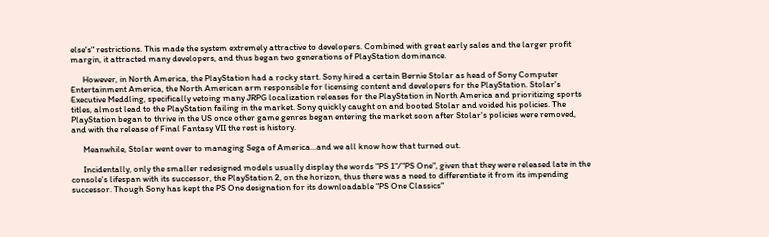else's" restrictions. This made the system extremely attractive to developers. Combined with great early sales and the larger profit margin, it attracted many developers, and thus began two generations of PlayStation dominance.

      However, in North America, the PlayStation had a rocky start. Sony hired a certain Bernie Stolar as head of Sony Computer Entertainment America, the North American arm responsible for licensing content and developers for the PlayStation. Stolar's Executive Meddling, specifically vetoing many JRPG localization releases for the PlayStation in North America and prioritizing sports titles, almost lead to the PlayStation failing in the market. Sony quickly caught on and booted Stolar and voided his policies. The PlayStation began to thrive in the US once other game genres began entering the market soon after Stolar's policies were removed, and with the release of Final Fantasy VII the rest is history.

      Meanwhile, Stolar went over to managing Sega of America...and we all know how that turned out.

      Incidentally, only the smaller redesigned models usually display the words "PS 1"/"PS One", given that they were released late in the console's lifespan with its successor, the PlayStation 2, on the horizon, thus there was a need to differentiate it from its impending successor. Though Sony has kept the PS One designation for its downloadable "PS One Classics"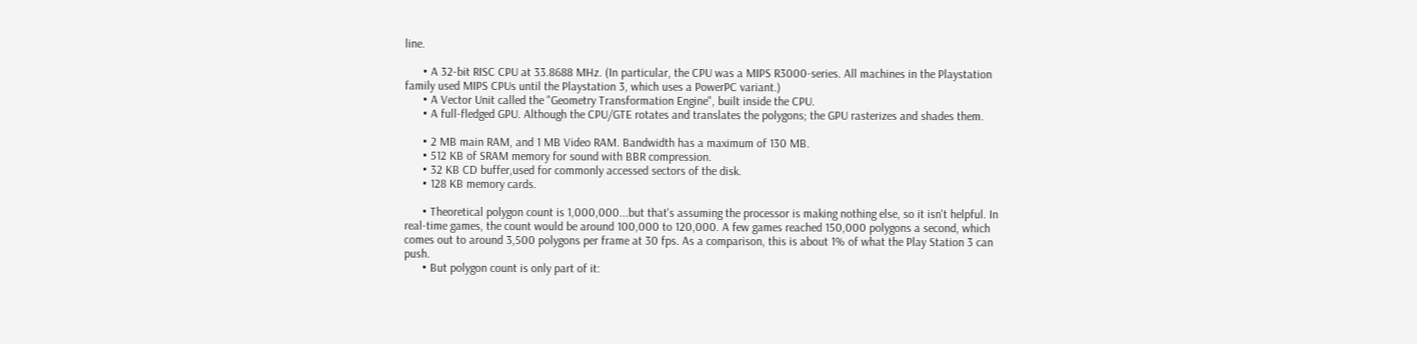line.

      • A 32-bit RISC CPU at 33.8688 MHz. (In particular, the CPU was a MIPS R3000-series. All machines in the Playstation family used MIPS CPUs until the Playstation 3, which uses a PowerPC variant.)
      • A Vector Unit called the "Geometry Transformation Engine", built inside the CPU.
      • A full-fledged GPU. Although the CPU/GTE rotates and translates the polygons; the GPU rasterizes and shades them.

      • 2 MB main RAM, and 1 MB Video RAM. Bandwidth has a maximum of 130 MB.
      • 512 KB of SRAM memory for sound with BBR compression.
      • 32 KB CD buffer,used for commonly accessed sectors of the disk.
      • 128 KB memory cards.

      • Theoretical polygon count is 1,000,000...but that's assuming the processor is making nothing else, so it isn't helpful. In real-time games, the count would be around 100,000 to 120,000. A few games reached 150,000 polygons a second, which comes out to around 3,500 polygons per frame at 30 fps. As a comparison, this is about 1% of what the Play Station 3 can push.
      • But polygon count is only part of it: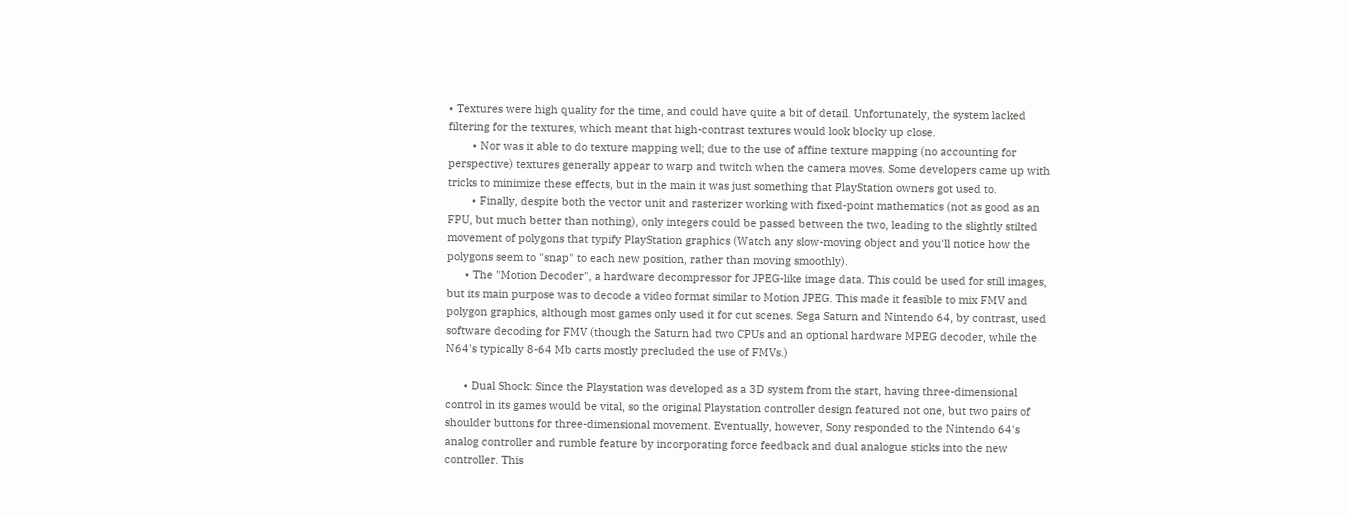• Textures were high quality for the time, and could have quite a bit of detail. Unfortunately, the system lacked filtering for the textures, which meant that high-contrast textures would look blocky up close.
        • Nor was it able to do texture mapping well; due to the use of affine texture mapping (no accounting for perspective) textures generally appear to warp and twitch when the camera moves. Some developers came up with tricks to minimize these effects, but in the main it was just something that PlayStation owners got used to.
        • Finally, despite both the vector unit and rasterizer working with fixed-point mathematics (not as good as an FPU, but much better than nothing), only integers could be passed between the two, leading to the slightly stilted movement of polygons that typify PlayStation graphics (Watch any slow-moving object and you'll notice how the polygons seem to "snap" to each new position, rather than moving smoothly).
      • The "Motion Decoder", a hardware decompressor for JPEG-like image data. This could be used for still images, but its main purpose was to decode a video format similar to Motion JPEG. This made it feasible to mix FMV and polygon graphics, although most games only used it for cut scenes. Sega Saturn and Nintendo 64, by contrast, used software decoding for FMV (though the Saturn had two CPUs and an optional hardware MPEG decoder, while the N64's typically 8-64 Mb carts mostly precluded the use of FMVs.)

      • Dual Shock: Since the Playstation was developed as a 3D system from the start, having three-dimensional control in its games would be vital, so the original Playstation controller design featured not one, but two pairs of shoulder buttons for three-dimensional movement. Eventually, however, Sony responded to the Nintendo 64's analog controller and rumble feature by incorporating force feedback and dual analogue sticks into the new controller. This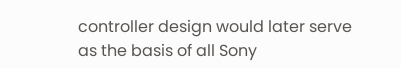controller design would later serve as the basis of all Sony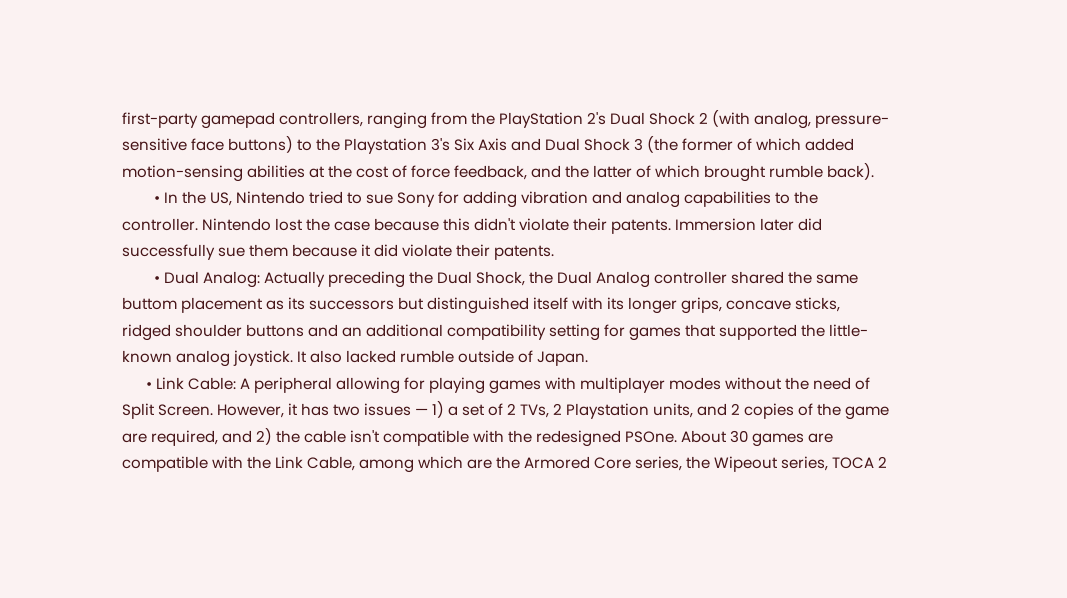first-party gamepad controllers, ranging from the PlayStation 2's Dual Shock 2 (with analog, pressure-sensitive face buttons) to the Playstation 3's Six Axis and Dual Shock 3 (the former of which added motion-sensing abilities at the cost of force feedback, and the latter of which brought rumble back).
        • In the US, Nintendo tried to sue Sony for adding vibration and analog capabilities to the controller. Nintendo lost the case because this didn't violate their patents. Immersion later did successfully sue them because it did violate their patents.
        • Dual Analog: Actually preceding the Dual Shock, the Dual Analog controller shared the same buttom placement as its successors but distinguished itself with its longer grips, concave sticks, ridged shoulder buttons and an additional compatibility setting for games that supported the little-known analog joystick. It also lacked rumble outside of Japan.
      • Link Cable: A peripheral allowing for playing games with multiplayer modes without the need of Split Screen. However, it has two issues — 1) a set of 2 TVs, 2 Playstation units, and 2 copies of the game are required, and 2) the cable isn't compatible with the redesigned PSOne. About 30 games are compatible with the Link Cable, among which are the Armored Core series, the Wipeout series, TOCA 2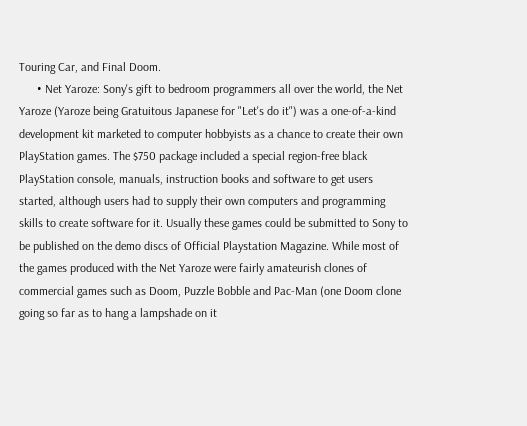Touring Car, and Final Doom.
      • Net Yaroze: Sony's gift to bedroom programmers all over the world, the Net Yaroze (Yaroze being Gratuitous Japanese for "Let's do it") was a one-of-a-kind development kit marketed to computer hobbyists as a chance to create their own PlayStation games. The $750 package included a special region-free black PlayStation console, manuals, instruction books and software to get users started, although users had to supply their own computers and programming skills to create software for it. Usually these games could be submitted to Sony to be published on the demo discs of Official Playstation Magazine. While most of the games produced with the Net Yaroze were fairly amateurish clones of commercial games such as Doom, Puzzle Bobble and Pac-Man (one Doom clone going so far as to hang a lampshade on it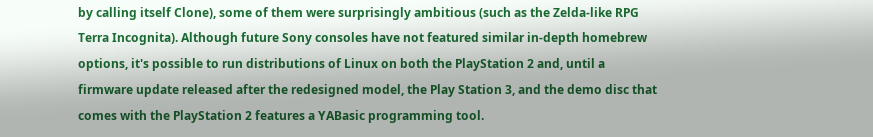by calling itself Clone), some of them were surprisingly ambitious (such as the Zelda-like RPG Terra Incognita). Although future Sony consoles have not featured similar in-depth homebrew options, it's possible to run distributions of Linux on both the PlayStation 2 and, until a firmware update released after the redesigned model, the Play Station 3, and the demo disc that comes with the PlayStation 2 features a YABasic programming tool.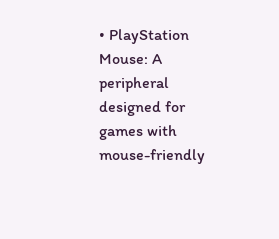• PlayStation Mouse: A peripheral designed for games with mouse-friendly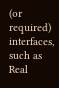(or required) interfaces, such as Real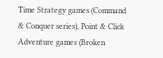Time Strategy games (Command & Conquer series), Point & Click Adventure games (Broken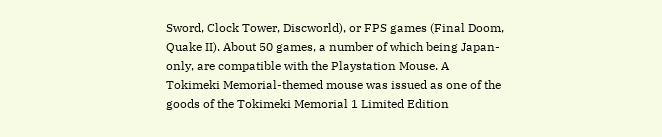Sword, Clock Tower, Discworld), or FPS games (Final Doom, Quake II). About 50 games, a number of which being Japan-only, are compatible with the Playstation Mouse. A Tokimeki Memorial-themed mouse was issued as one of the goods of the Tokimeki Memorial 1 Limited Edition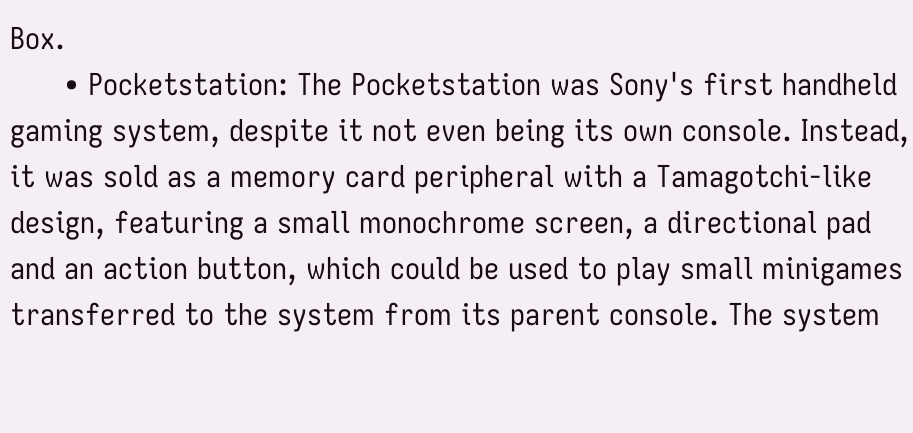Box.
      • Pocketstation: The Pocketstation was Sony's first handheld gaming system, despite it not even being its own console. Instead, it was sold as a memory card peripheral with a Tamagotchi-like design, featuring a small monochrome screen, a directional pad and an action button, which could be used to play small minigames transferred to the system from its parent console. The system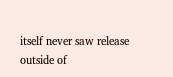itself never saw release outside of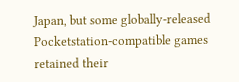Japan, but some globally-released Pocketstation-compatible games retained their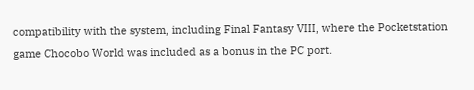compatibility with the system, including Final Fantasy VIII, where the Pocketstation game Chocobo World was included as a bonus in the PC port.